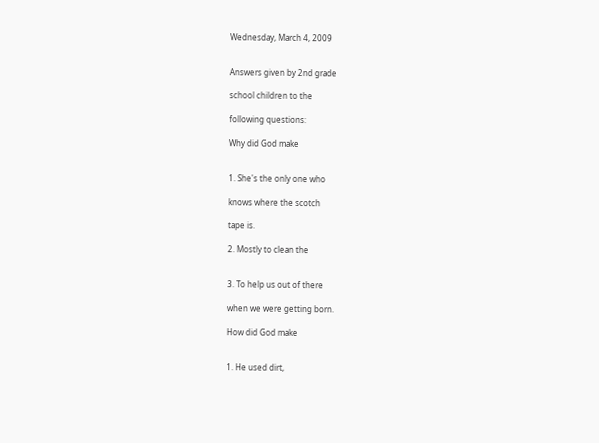Wednesday, March 4, 2009


Answers given by 2nd grade

school children to the

following questions:

Why did God make


1. She's the only one who

knows where the scotch

tape is.

2. Mostly to clean the


3. To help us out of there

when we were getting born.

How did God make


1. He used dirt,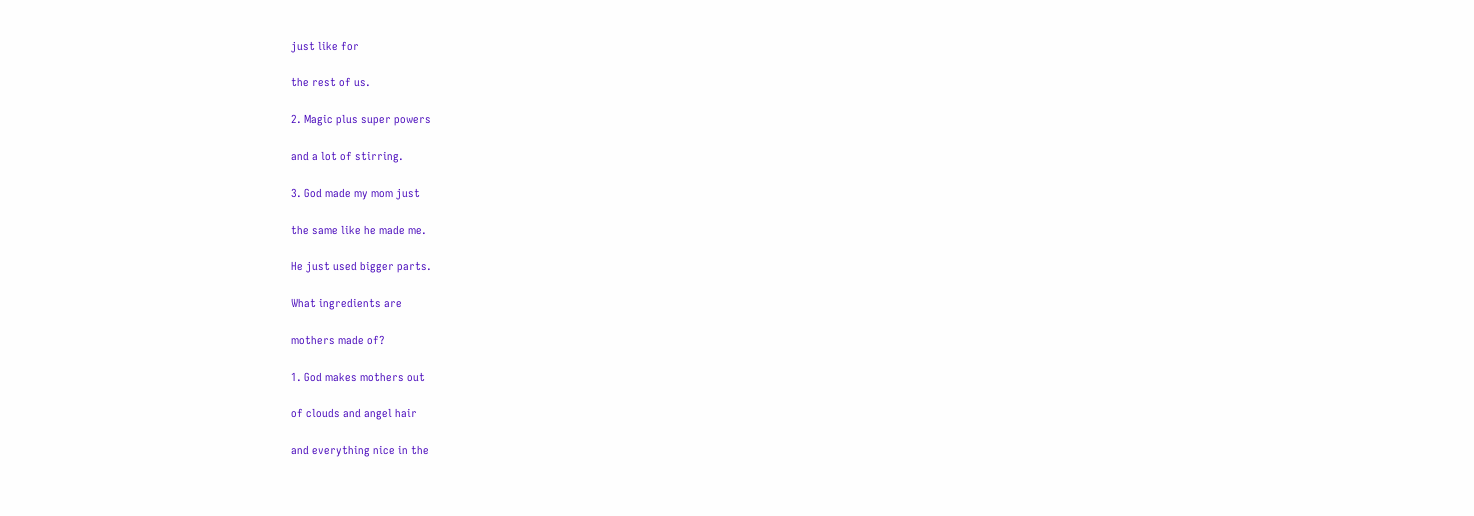just like for

the rest of us.

2. Magic plus super powers

and a lot of stirring.

3. God made my mom just

the same like he made me.

He just used bigger parts.

What ingredients are

mothers made of?

1. God makes mothers out

of clouds and angel hair

and everything nice in the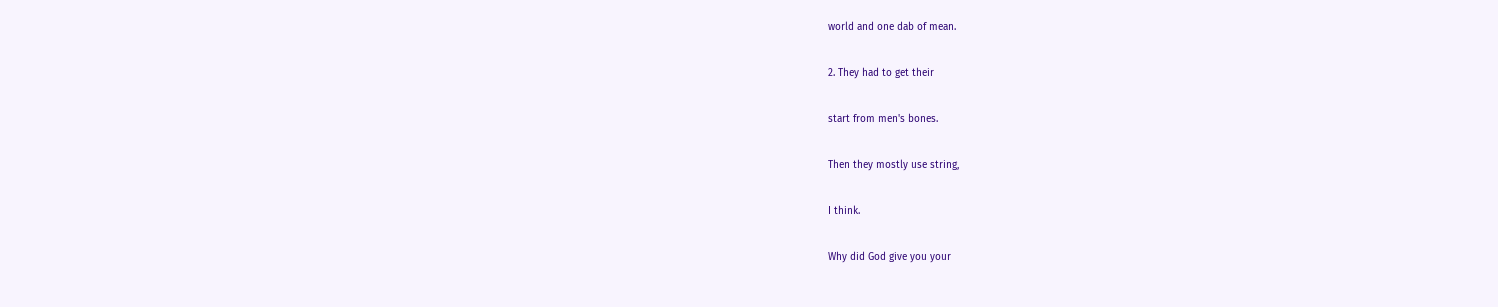world and one dab of mean.

2. They had to get their

start from men's bones.

Then they mostly use string,

I think.

Why did God give you your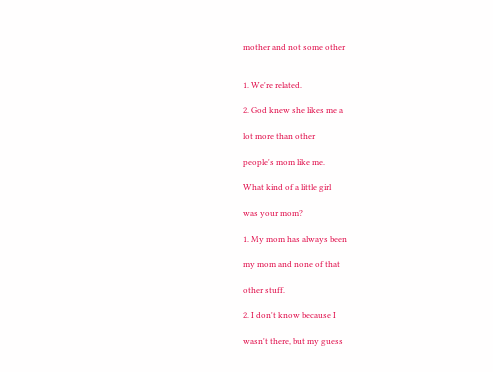mother and not some other


1. We're related.

2. God knew she likes me a

lot more than other

people's mom like me.

What kind of a little girl

was your mom?

1. My mom has always been

my mom and none of that

other stuff.

2. I don't know because I

wasn't there, but my guess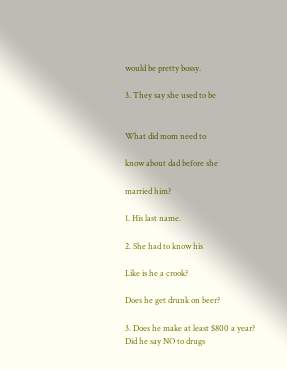would be pretty bossy.

3. They say she used to be


What did mom need to

know about dad before she

married him?

1. His last name.

2. She had to know his

Like is he a crook?

Does he get drunk on beer?

3. Does he make at least $800 a year?
Did he say NO to drugs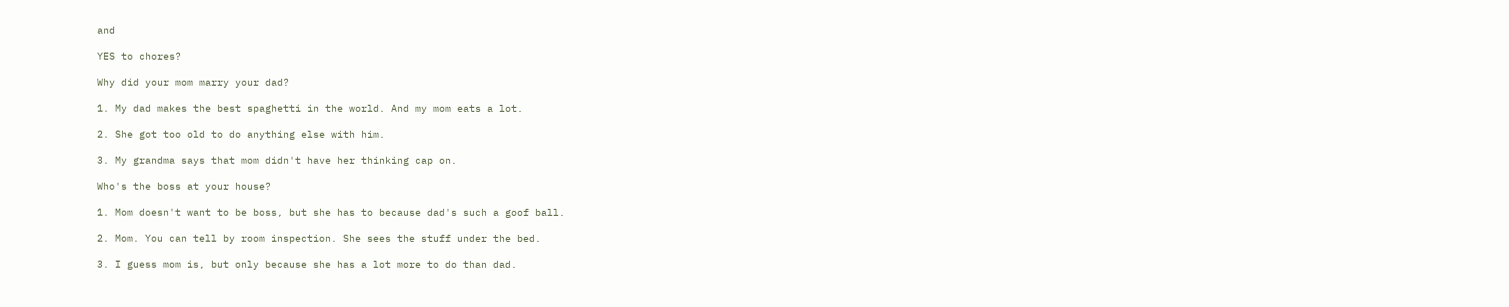and

YES to chores?

Why did your mom marry your dad?

1. My dad makes the best spaghetti in the world. And my mom eats a lot.

2. She got too old to do anything else with him.

3. My grandma says that mom didn't have her thinking cap on.

Who's the boss at your house?

1. Mom doesn't want to be boss, but she has to because dad's such a goof ball.

2. Mom. You can tell by room inspection. She sees the stuff under the bed.

3. I guess mom is, but only because she has a lot more to do than dad.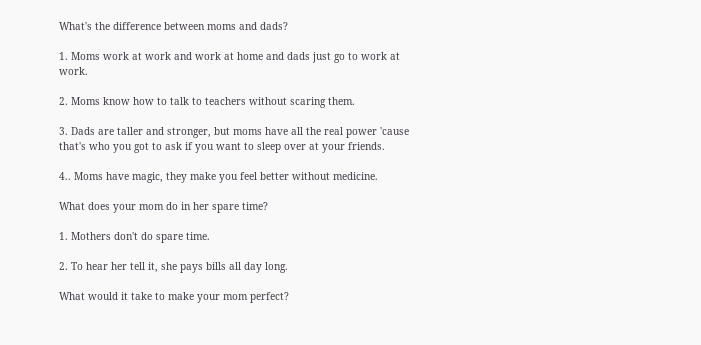What's the difference between moms and dads?

1. Moms work at work and work at home and dads just go to work at work.

2. Moms know how to talk to teachers without scaring them.

3. Dads are taller and stronger, but moms have all the real power 'cause that's who you got to ask if you want to sleep over at your friends.

4.. Moms have magic, they make you feel better without medicine.

What does your mom do in her spare time?

1. Mothers don't do spare time.

2. To hear her tell it, she pays bills all day long.

What would it take to make your mom perfect?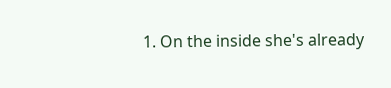1. On the inside she's already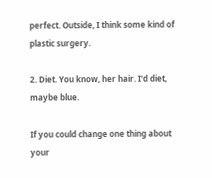perfect. Outside, I think some kind of plastic surgery.

2. Diet. You know, her hair. I'd diet, maybe blue.

If you could change one thing about your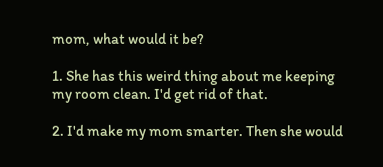mom, what would it be?

1. She has this weird thing about me keeping my room clean. I'd get rid of that.

2. I'd make my mom smarter. Then she would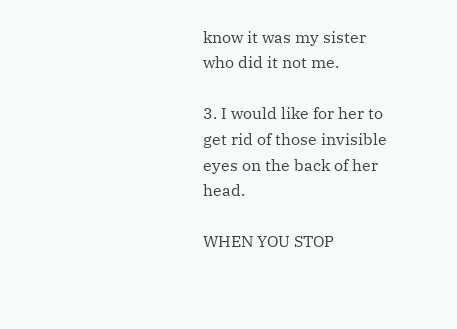know it was my sister who did it not me.

3. I would like for her to get rid of those invisible eyes on the back of her head.

WHEN YOU STOP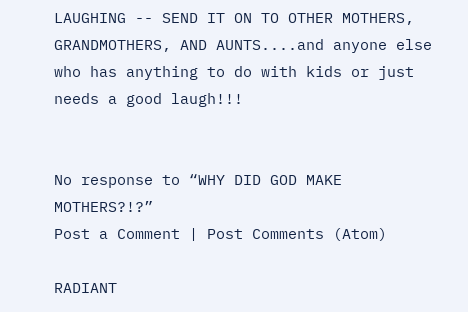LAUGHING -- SEND IT ON TO OTHER MOTHERS, GRANDMOTHERS, AND AUNTS....and anyone else who has anything to do with kids or just needs a good laugh!!!


No response to “WHY DID GOD MAKE MOTHERS?!?”
Post a Comment | Post Comments (Atom)

RADIANT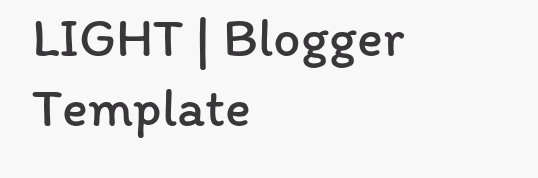LIGHT | Blogger Template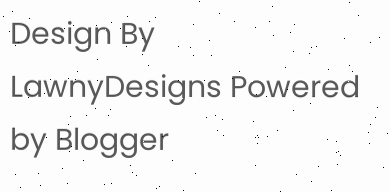Design By LawnyDesigns Powered by Blogger